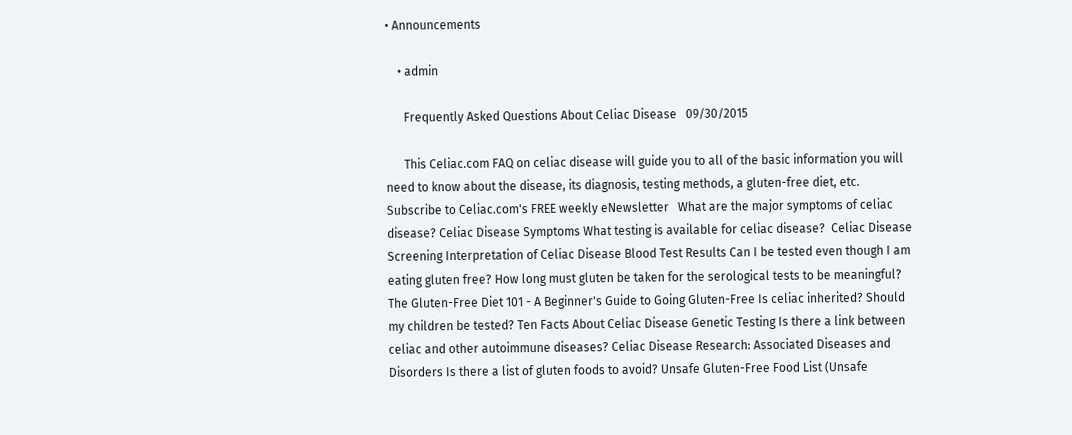• Announcements

    • admin

      Frequently Asked Questions About Celiac Disease   09/30/2015

      This Celiac.com FAQ on celiac disease will guide you to all of the basic information you will need to know about the disease, its diagnosis, testing methods, a gluten-free diet, etc.   Subscribe to Celiac.com's FREE weekly eNewsletter   What are the major symptoms of celiac disease? Celiac Disease Symptoms What testing is available for celiac disease?  Celiac Disease Screening Interpretation of Celiac Disease Blood Test Results Can I be tested even though I am eating gluten free? How long must gluten be taken for the serological tests to be meaningful? The Gluten-Free Diet 101 - A Beginner's Guide to Going Gluten-Free Is celiac inherited? Should my children be tested? Ten Facts About Celiac Disease Genetic Testing Is there a link between celiac and other autoimmune diseases? Celiac Disease Research: Associated Diseases and Disorders Is there a list of gluten foods to avoid? Unsafe Gluten-Free Food List (Unsafe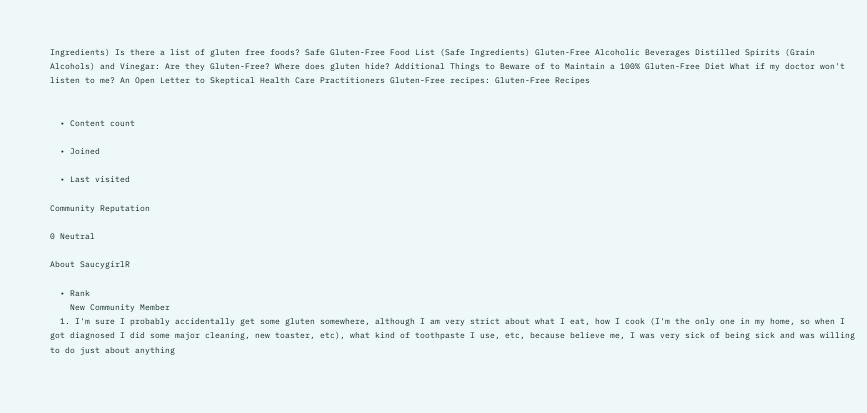Ingredients) Is there a list of gluten free foods? Safe Gluten-Free Food List (Safe Ingredients) Gluten-Free Alcoholic Beverages Distilled Spirits (Grain Alcohols) and Vinegar: Are they Gluten-Free? Where does gluten hide? Additional Things to Beware of to Maintain a 100% Gluten-Free Diet What if my doctor won't listen to me? An Open Letter to Skeptical Health Care Practitioners Gluten-Free recipes: Gluten-Free Recipes


  • Content count

  • Joined

  • Last visited

Community Reputation

0 Neutral

About SaucygirlR

  • Rank
    New Community Member
  1. I'm sure I probably accidentally get some gluten somewhere, although I am very strict about what I eat, how I cook (I'm the only one in my home, so when I got diagnosed I did some major cleaning, new toaster, etc), what kind of toothpaste I use, etc, because believe me, I was very sick of being sick and was willing to do just about anything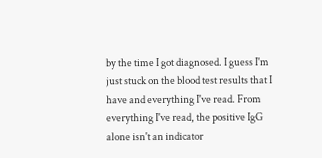by the time I got diagnosed. I guess I'm just stuck on the blood test results that I have and everything I've read. From everything I've read, the positive IgG alone isn't an indicator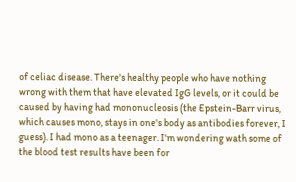of celiac disease. There's healthy people who have nothing wrong with them that have elevated IgG levels, or it could be caused by having had mononucleosis (the Epstein-Barr virus, which causes mono, stays in one's body as antibodies forever, I guess). I had mono as a teenager. I'm wondering wath some of the blood test results have been for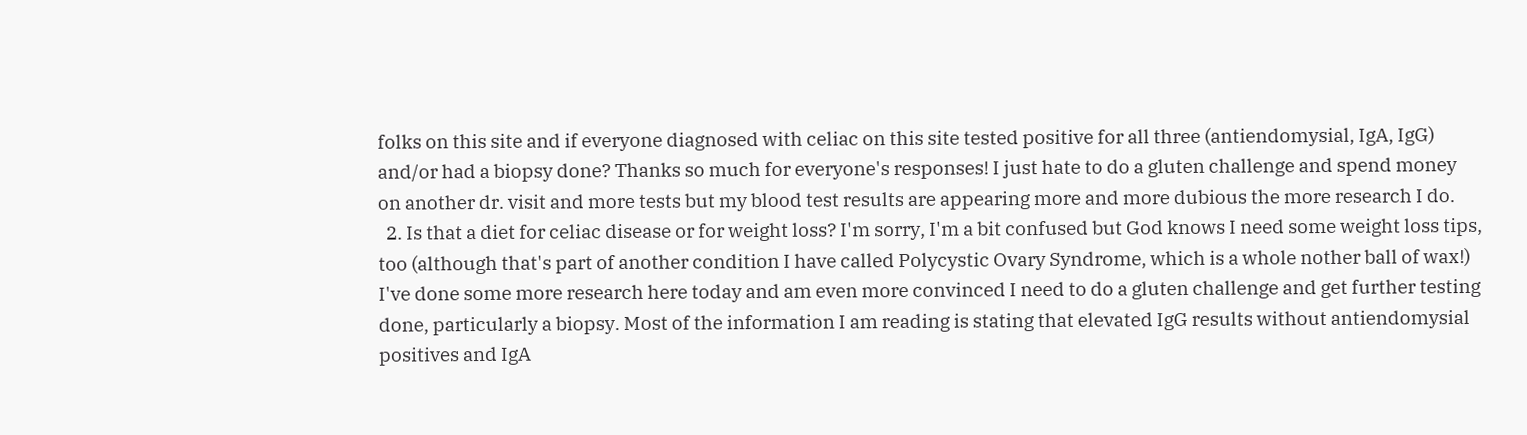folks on this site and if everyone diagnosed with celiac on this site tested positive for all three (antiendomysial, IgA, IgG) and/or had a biopsy done? Thanks so much for everyone's responses! I just hate to do a gluten challenge and spend money on another dr. visit and more tests but my blood test results are appearing more and more dubious the more research I do.
  2. Is that a diet for celiac disease or for weight loss? I'm sorry, I'm a bit confused but God knows I need some weight loss tips, too (although that's part of another condition I have called Polycystic Ovary Syndrome, which is a whole nother ball of wax!) I've done some more research here today and am even more convinced I need to do a gluten challenge and get further testing done, particularly a biopsy. Most of the information I am reading is stating that elevated IgG results without antiendomysial positives and IgA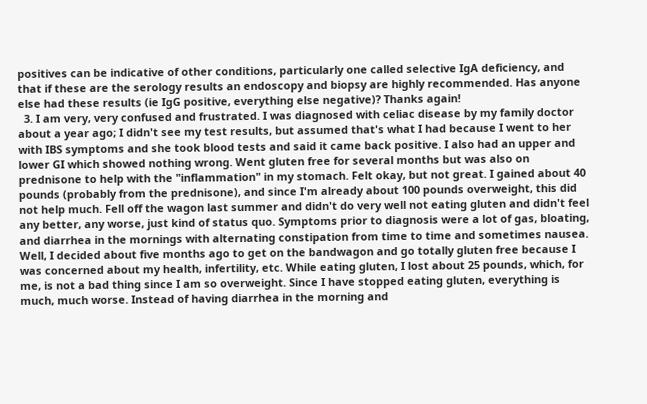positives can be indicative of other conditions, particularly one called selective IgA deficiency, and that if these are the serology results an endoscopy and biopsy are highly recommended. Has anyone else had these results (ie IgG positive, everything else negative)? Thanks again!
  3. I am very, very confused and frustrated. I was diagnosed with celiac disease by my family doctor about a year ago; I didn't see my test results, but assumed that's what I had because I went to her with IBS symptoms and she took blood tests and said it came back positive. I also had an upper and lower GI which showed nothing wrong. Went gluten free for several months but was also on prednisone to help with the "inflammation" in my stomach. Felt okay, but not great. I gained about 40 pounds (probably from the prednisone), and since I'm already about 100 pounds overweight, this did not help much. Fell off the wagon last summer and didn't do very well not eating gluten and didn't feel any better, any worse, just kind of status quo. Symptoms prior to diagnosis were a lot of gas, bloating, and diarrhea in the mornings with alternating constipation from time to time and sometimes nausea. Well, I decided about five months ago to get on the bandwagon and go totally gluten free because I was concerned about my health, infertility, etc. While eating gluten, I lost about 25 pounds, which, for me, is not a bad thing since I am so overweight. Since I have stopped eating gluten, everything is much, much worse. Instead of having diarrhea in the morning and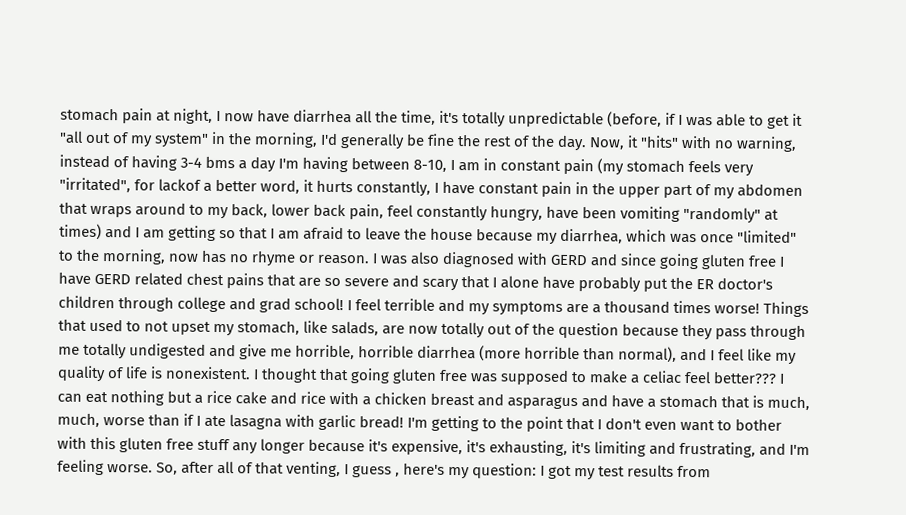stomach pain at night, I now have diarrhea all the time, it's totally unpredictable (before, if I was able to get it "all out of my system" in the morning, I'd generally be fine the rest of the day. Now, it "hits" with no warning, instead of having 3-4 bms a day I'm having between 8-10, I am in constant pain (my stomach feels very "irritated", for lackof a better word, it hurts constantly, I have constant pain in the upper part of my abdomen that wraps around to my back, lower back pain, feel constantly hungry, have been vomiting "randomly" at times) and I am getting so that I am afraid to leave the house because my diarrhea, which was once "limited" to the morning, now has no rhyme or reason. I was also diagnosed with GERD and since going gluten free I have GERD related chest pains that are so severe and scary that I alone have probably put the ER doctor's children through college and grad school! I feel terrible and my symptoms are a thousand times worse! Things that used to not upset my stomach, like salads, are now totally out of the question because they pass through me totally undigested and give me horrible, horrible diarrhea (more horrible than normal), and I feel like my quality of life is nonexistent. I thought that going gluten free was supposed to make a celiac feel better??? I can eat nothing but a rice cake and rice with a chicken breast and asparagus and have a stomach that is much, much, worse than if I ate lasagna with garlic bread! I'm getting to the point that I don't even want to bother with this gluten free stuff any longer because it's expensive, it's exhausting, it's limiting and frustrating, and I'm feeling worse. So, after all of that venting, I guess , here's my question: I got my test results from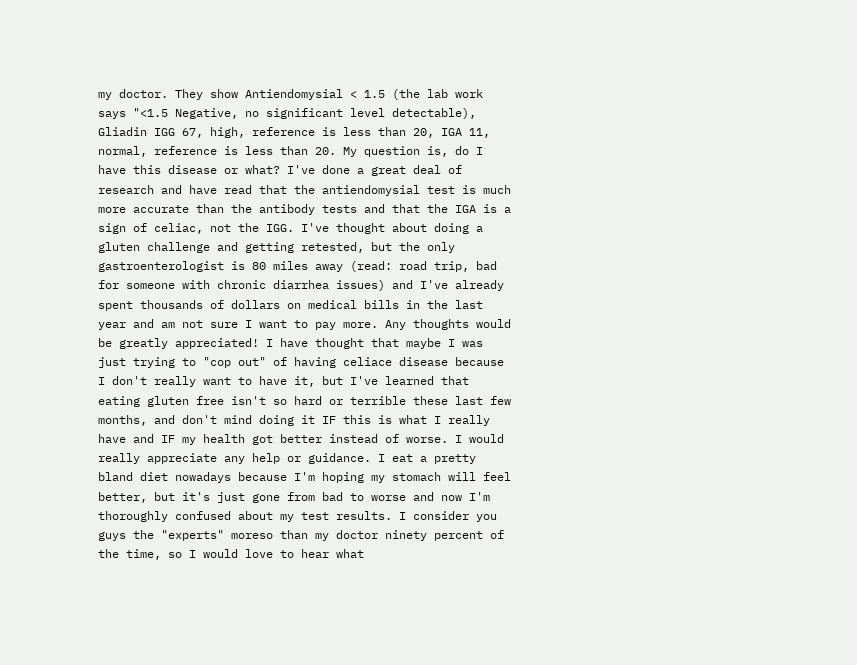my doctor. They show Antiendomysial < 1.5 (the lab work says "<1.5 Negative, no significant level detectable), Gliadin IGG 67, high, reference is less than 20, IGA 11, normal, reference is less than 20. My question is, do I have this disease or what? I've done a great deal of research and have read that the antiendomysial test is much more accurate than the antibody tests and that the IGA is a sign of celiac, not the IGG. I've thought about doing a gluten challenge and getting retested, but the only gastroenterologist is 80 miles away (read: road trip, bad for someone with chronic diarrhea issues) and I've already spent thousands of dollars on medical bills in the last year and am not sure I want to pay more. Any thoughts would be greatly appreciated! I have thought that maybe I was just trying to "cop out" of having celiace disease because I don't really want to have it, but I've learned that eating gluten free isn't so hard or terrible these last few months, and don't mind doing it IF this is what I really have and IF my health got better instead of worse. I would really appreciate any help or guidance. I eat a pretty bland diet nowadays because I'm hoping my stomach will feel better, but it's just gone from bad to worse and now I'm thoroughly confused about my test results. I consider you guys the "experts" moreso than my doctor ninety percent of the time, so I would love to hear what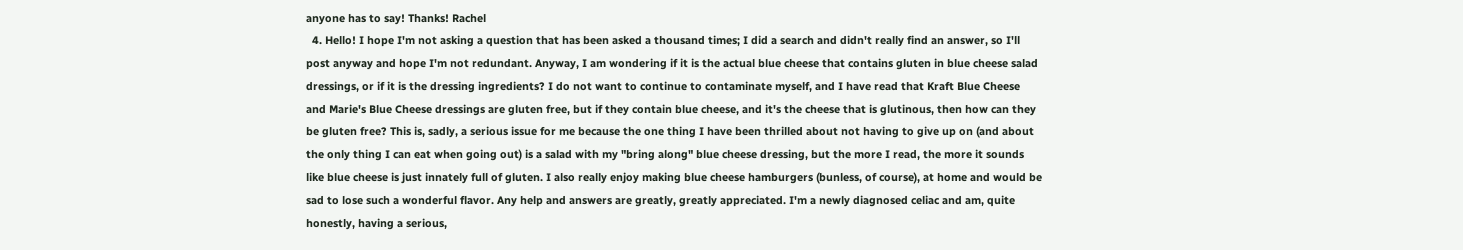anyone has to say! Thanks! Rachel
  4. Hello! I hope I'm not asking a question that has been asked a thousand times; I did a search and didn't really find an answer, so I'll post anyway and hope I'm not redundant. Anyway, I am wondering if it is the actual blue cheese that contains gluten in blue cheese salad dressings, or if it is the dressing ingredients? I do not want to continue to contaminate myself, and I have read that Kraft Blue Cheese and Marie's Blue Cheese dressings are gluten free, but if they contain blue cheese, and it's the cheese that is glutinous, then how can they be gluten free? This is, sadly, a serious issue for me because the one thing I have been thrilled about not having to give up on (and about the only thing I can eat when going out) is a salad with my "bring along" blue cheese dressing, but the more I read, the more it sounds like blue cheese is just innately full of gluten. I also really enjoy making blue cheese hamburgers (bunless, of course), at home and would be sad to lose such a wonderful flavor. Any help and answers are greatly, greatly appreciated. I'm a newly diagnosed celiac and am, quite honestly, having a serious,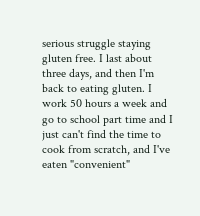serious struggle staying gluten free. I last about three days, and then I'm back to eating gluten. I work 50 hours a week and go to school part time and I just can't find the time to cook from scratch, and I've eaten "convenient"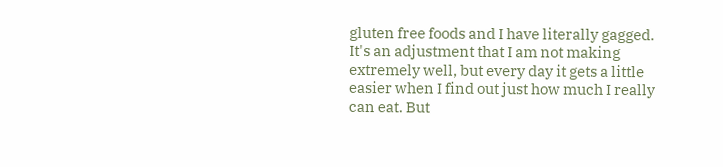gluten free foods and I have literally gagged. It's an adjustment that I am not making extremely well, but every day it gets a little easier when I find out just how much I really can eat. But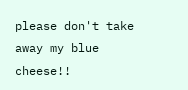please don't take away my blue cheese!!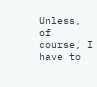Unless, of course, I have to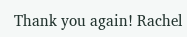Thank you again! Rachel